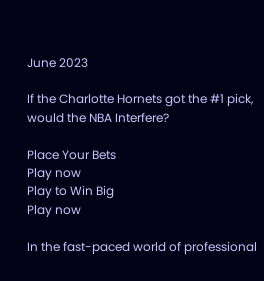June 2023

If the Charlotte Hornets got the #1 pick, would the NBA Interfere?

Place Your Bets
Play now
Play to Win Big
Play now

In the fast-paced world of professional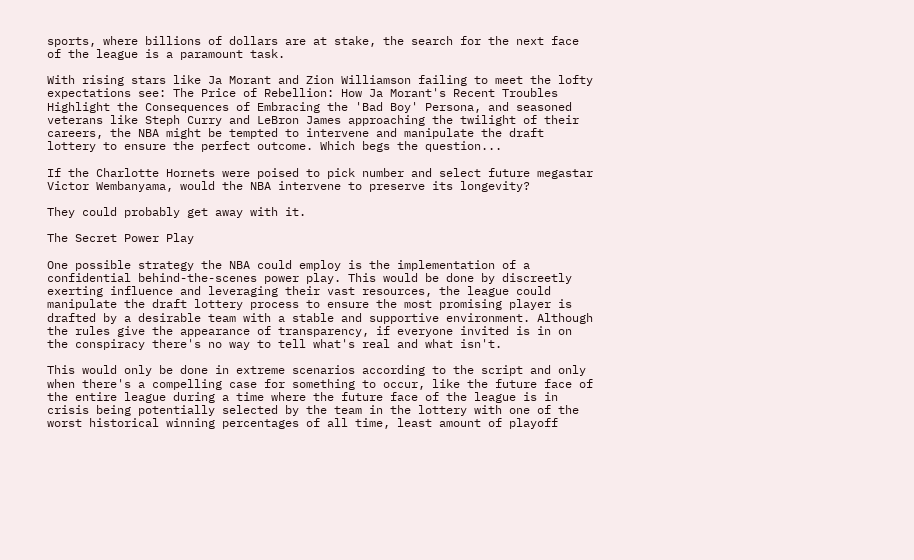sports, where billions of dollars are at stake, the search for the next face of the league is a paramount task.

With rising stars like Ja Morant and Zion Williamson failing to meet the lofty expectations see: The Price of Rebellion: How Ja Morant's Recent Troubles Highlight the Consequences of Embracing the 'Bad Boy' Persona, and seasoned veterans like Steph Curry and LeBron James approaching the twilight of their careers, the NBA might be tempted to intervene and manipulate the draft lottery to ensure the perfect outcome. Which begs the question...

If the Charlotte Hornets were poised to pick number and select future megastar Victor Wembanyama, would the NBA intervene to preserve its longevity?

They could probably get away with it.

The Secret Power Play

One possible strategy the NBA could employ is the implementation of a confidential behind-the-scenes power play. This would be done by discreetly exerting influence and leveraging their vast resources, the league could manipulate the draft lottery process to ensure the most promising player is drafted by a desirable team with a stable and supportive environment. Although the rules give the appearance of transparency, if everyone invited is in on the conspiracy there's no way to tell what's real and what isn't.

This would only be done in extreme scenarios according to the script and only when there's a compelling case for something to occur, like the future face of the entire league during a time where the future face of the league is in crisis being potentially selected by the team in the lottery with one of the worst historical winning percentages of all time, least amount of playoff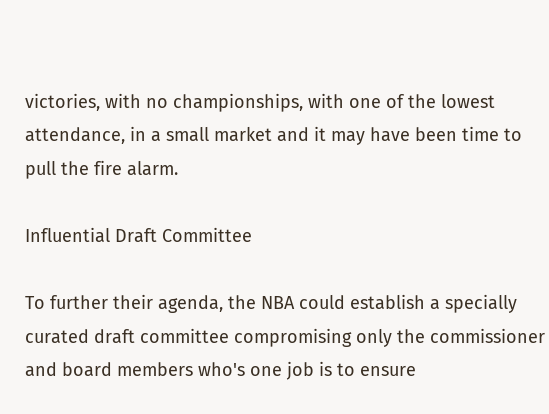victories, with no championships, with one of the lowest attendance, in a small market and it may have been time to pull the fire alarm.

Influential Draft Committee

To further their agenda, the NBA could establish a specially curated draft committee compromising only the commissioner and board members who's one job is to ensure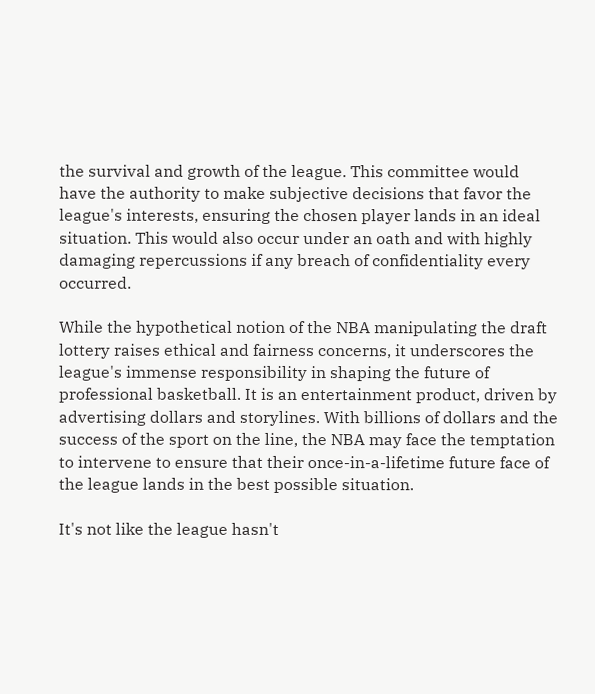the survival and growth of the league. This committee would have the authority to make subjective decisions that favor the league's interests, ensuring the chosen player lands in an ideal situation. This would also occur under an oath and with highly damaging repercussions if any breach of confidentiality every occurred.

While the hypothetical notion of the NBA manipulating the draft lottery raises ethical and fairness concerns, it underscores the league's immense responsibility in shaping the future of professional basketball. It is an entertainment product, driven by advertising dollars and storylines. With billions of dollars and the success of the sport on the line, the NBA may face the temptation to intervene to ensure that their once-in-a-lifetime future face of the league lands in the best possible situation.

It's not like the league hasn't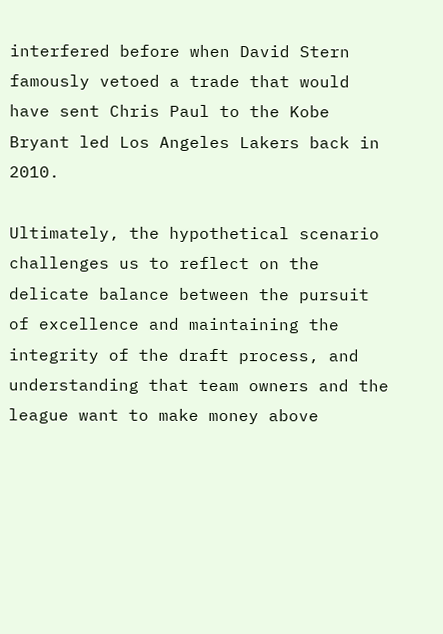interfered before when David Stern famously vetoed a trade that would have sent Chris Paul to the Kobe Bryant led Los Angeles Lakers back in 2010.

Ultimately, the hypothetical scenario challenges us to reflect on the delicate balance between the pursuit of excellence and maintaining the integrity of the draft process, and understanding that team owners and the league want to make money above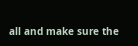all and make sure the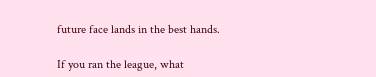future face lands in the best hands.

If you ran the league, what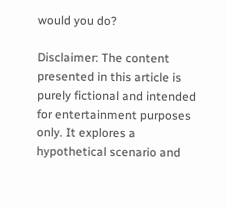would you do?

Disclaimer: The content presented in this article is purely fictional and intended for entertainment purposes only. It explores a hypothetical scenario and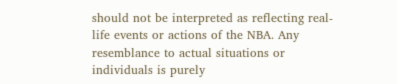should not be interpreted as reflecting real-life events or actions of the NBA. Any resemblance to actual situations or individuals is purely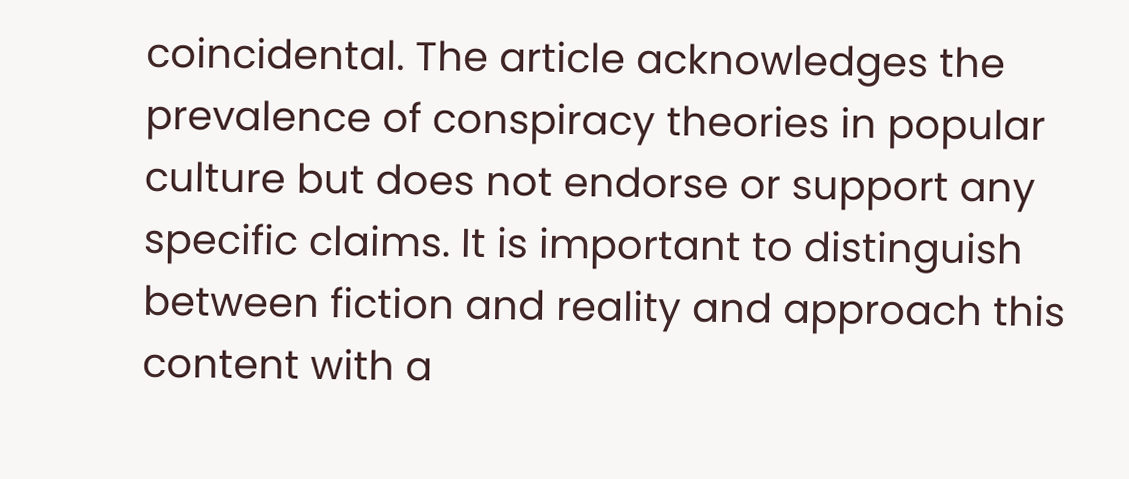coincidental. The article acknowledges the prevalence of conspiracy theories in popular culture but does not endorse or support any specific claims. It is important to distinguish between fiction and reality and approach this content with a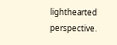lighthearted perspective.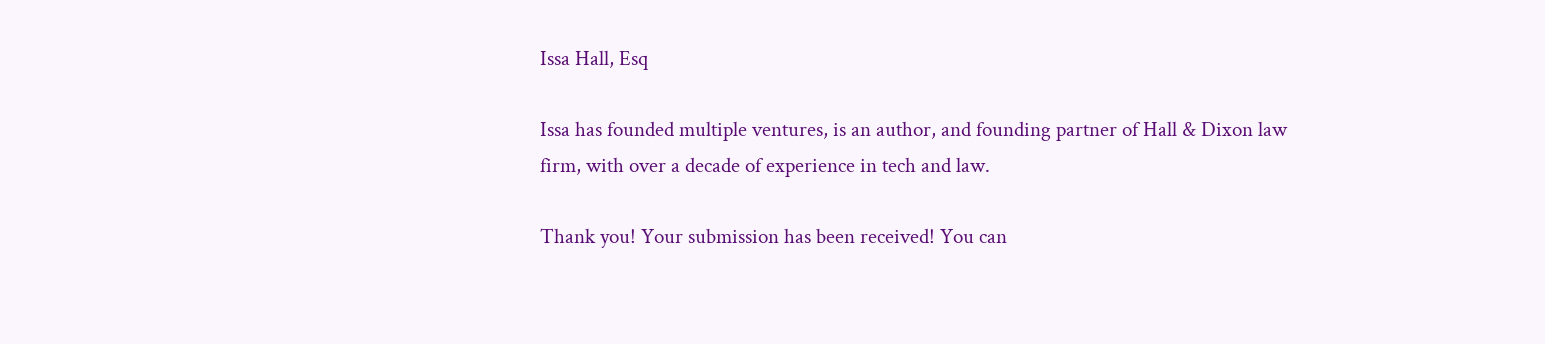Issa Hall, Esq

Issa has founded multiple ventures, is an author, and founding partner of Hall & Dixon law firm, with over a decade of experience in tech and law.

Thank you! Your submission has been received! You can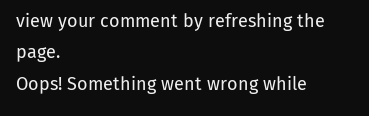view your comment by refreshing the page.
Oops! Something went wrong while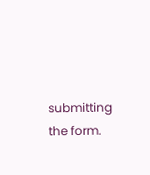submitting the form.